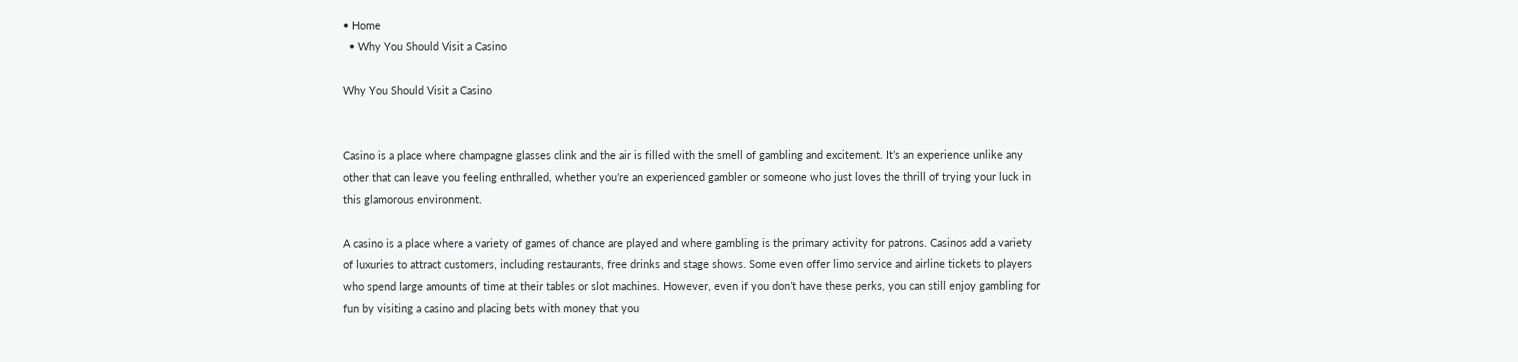• Home
  • Why You Should Visit a Casino

Why You Should Visit a Casino


Casino is a place where champagne glasses clink and the air is filled with the smell of gambling and excitement. It’s an experience unlike any other that can leave you feeling enthralled, whether you’re an experienced gambler or someone who just loves the thrill of trying your luck in this glamorous environment.

A casino is a place where a variety of games of chance are played and where gambling is the primary activity for patrons. Casinos add a variety of luxuries to attract customers, including restaurants, free drinks and stage shows. Some even offer limo service and airline tickets to players who spend large amounts of time at their tables or slot machines. However, even if you don’t have these perks, you can still enjoy gambling for fun by visiting a casino and placing bets with money that you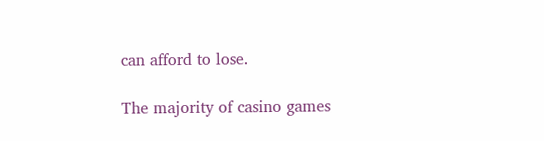can afford to lose.

The majority of casino games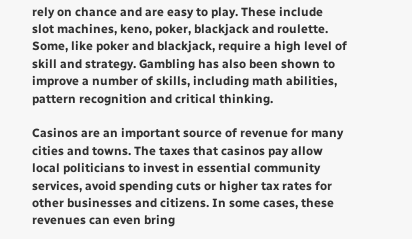rely on chance and are easy to play. These include slot machines, keno, poker, blackjack and roulette. Some, like poker and blackjack, require a high level of skill and strategy. Gambling has also been shown to improve a number of skills, including math abilities, pattern recognition and critical thinking.

Casinos are an important source of revenue for many cities and towns. The taxes that casinos pay allow local politicians to invest in essential community services, avoid spending cuts or higher tax rates for other businesses and citizens. In some cases, these revenues can even bring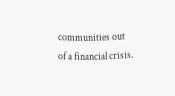communities out of a financial crisis.